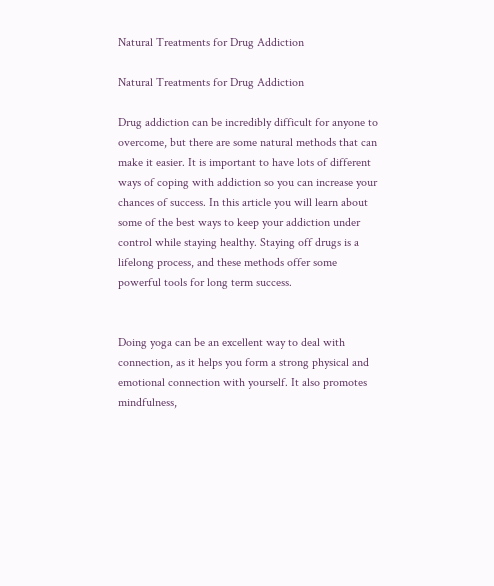Natural Treatments for Drug Addiction

Natural Treatments for Drug Addiction

Drug addiction can be incredibly difficult for anyone to overcome, but there are some natural methods that can make it easier. It is important to have lots of different ways of coping with addiction so you can increase your chances of success. In this article you will learn about some of the best ways to keep your addiction under control while staying healthy. Staying off drugs is a lifelong process, and these methods offer some powerful tools for long term success.


Doing yoga can be an excellent way to deal with connection, as it helps you form a strong physical and emotional connection with yourself. It also promotes mindfulness,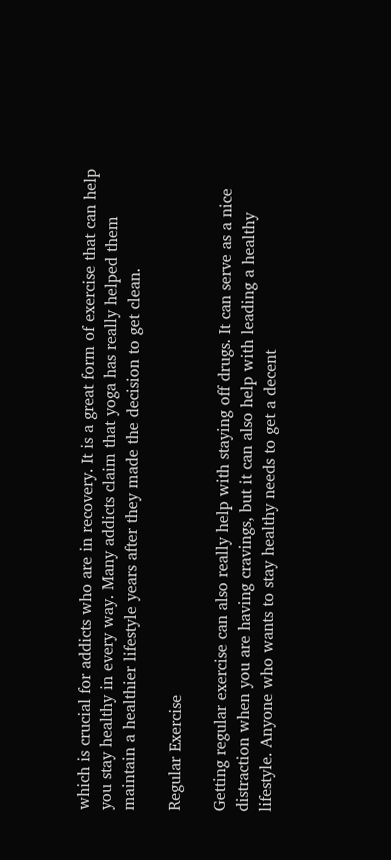which is crucial for addicts who are in recovery. It is a great form of exercise that can help you stay healthy in every way. Many addicts claim that yoga has really helped them maintain a healthier lifestyle years after they made the decision to get clean.

Regular Exercise

Getting regular exercise can also really help with staying off drugs. It can serve as a nice distraction when you are having cravings, but it can also help with leading a healthy lifestyle. Anyone who wants to stay healthy needs to get a decent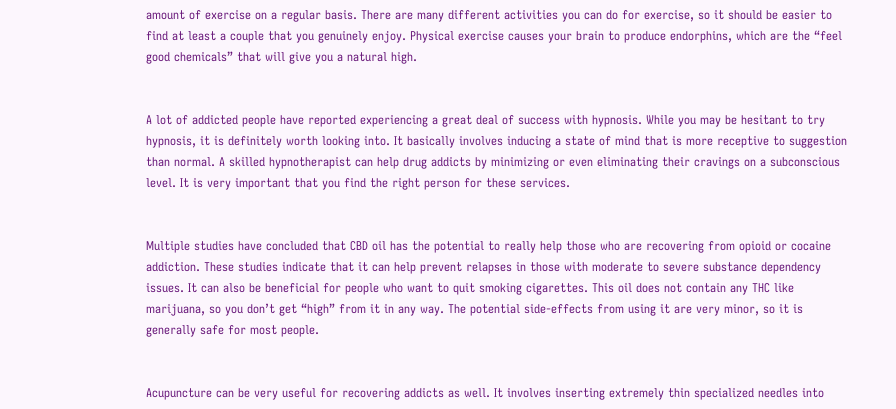amount of exercise on a regular basis. There are many different activities you can do for exercise, so it should be easier to find at least a couple that you genuinely enjoy. Physical exercise causes your brain to produce endorphins, which are the “feel good chemicals” that will give you a natural high.


A lot of addicted people have reported experiencing a great deal of success with hypnosis. While you may be hesitant to try hypnosis, it is definitely worth looking into. It basically involves inducing a state of mind that is more receptive to suggestion than normal. A skilled hypnotherapist can help drug addicts by minimizing or even eliminating their cravings on a subconscious level. It is very important that you find the right person for these services.


Multiple studies have concluded that CBD oil has the potential to really help those who are recovering from opioid or cocaine addiction. These studies indicate that it can help prevent relapses in those with moderate to severe substance dependency issues. It can also be beneficial for people who want to quit smoking cigarettes. This oil does not contain any THC like marijuana, so you don’t get “high” from it in any way. The potential side-effects from using it are very minor, so it is generally safe for most people.


Acupuncture can be very useful for recovering addicts as well. It involves inserting extremely thin specialized needles into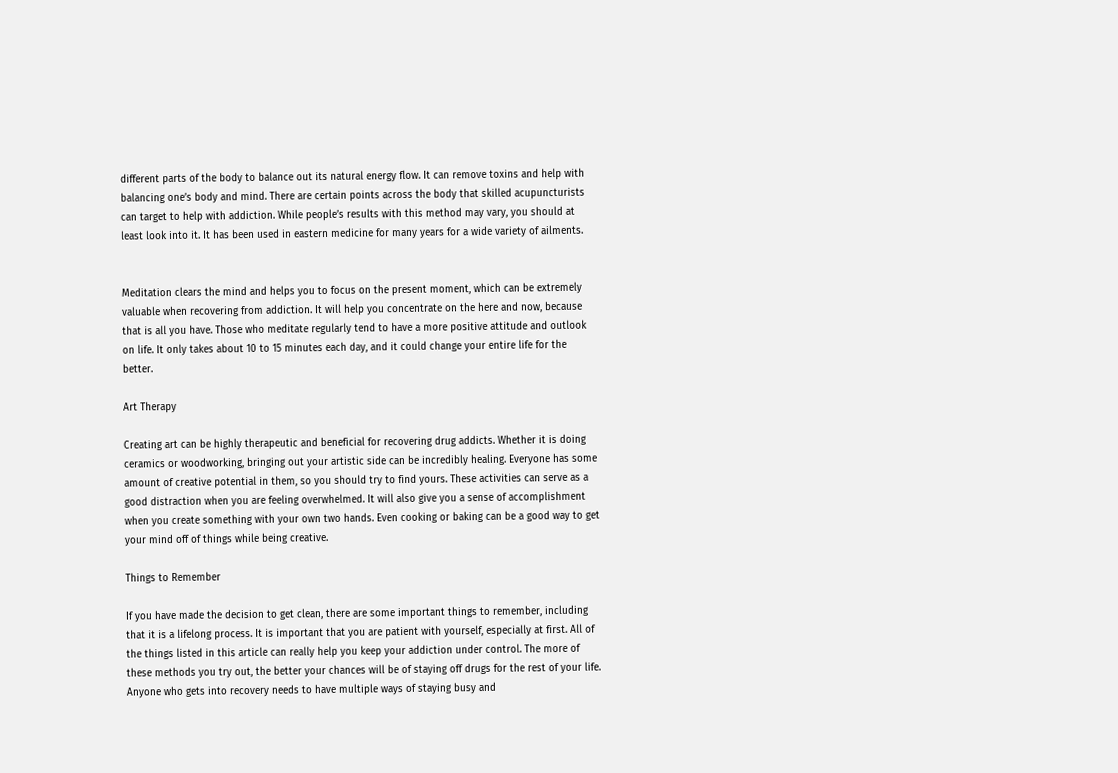different parts of the body to balance out its natural energy flow. It can remove toxins and help with balancing one’s body and mind. There are certain points across the body that skilled acupuncturists can target to help with addiction. While people’s results with this method may vary, you should at least look into it. It has been used in eastern medicine for many years for a wide variety of ailments.


Meditation clears the mind and helps you to focus on the present moment, which can be extremely valuable when recovering from addiction. It will help you concentrate on the here and now, because that is all you have. Those who meditate regularly tend to have a more positive attitude and outlook on life. It only takes about 10 to 15 minutes each day, and it could change your entire life for the better.

Art Therapy

Creating art can be highly therapeutic and beneficial for recovering drug addicts. Whether it is doing ceramics or woodworking, bringing out your artistic side can be incredibly healing. Everyone has some amount of creative potential in them, so you should try to find yours. These activities can serve as a good distraction when you are feeling overwhelmed. It will also give you a sense of accomplishment when you create something with your own two hands. Even cooking or baking can be a good way to get your mind off of things while being creative.

Things to Remember

If you have made the decision to get clean, there are some important things to remember, including that it is a lifelong process. It is important that you are patient with yourself, especially at first. All of the things listed in this article can really help you keep your addiction under control. The more of these methods you try out, the better your chances will be of staying off drugs for the rest of your life. Anyone who gets into recovery needs to have multiple ways of staying busy and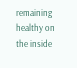remaining healthy on the inside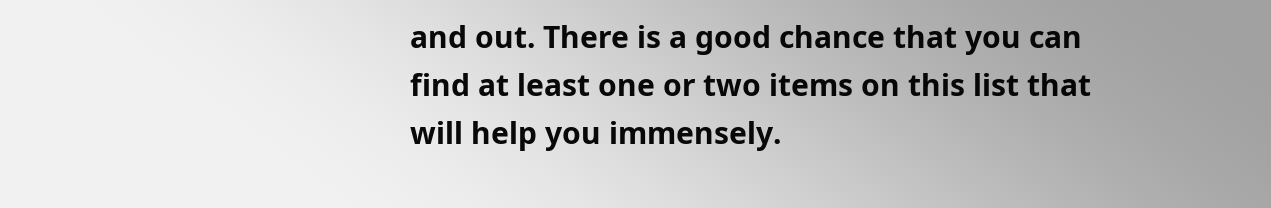and out. There is a good chance that you can find at least one or two items on this list that will help you immensely.